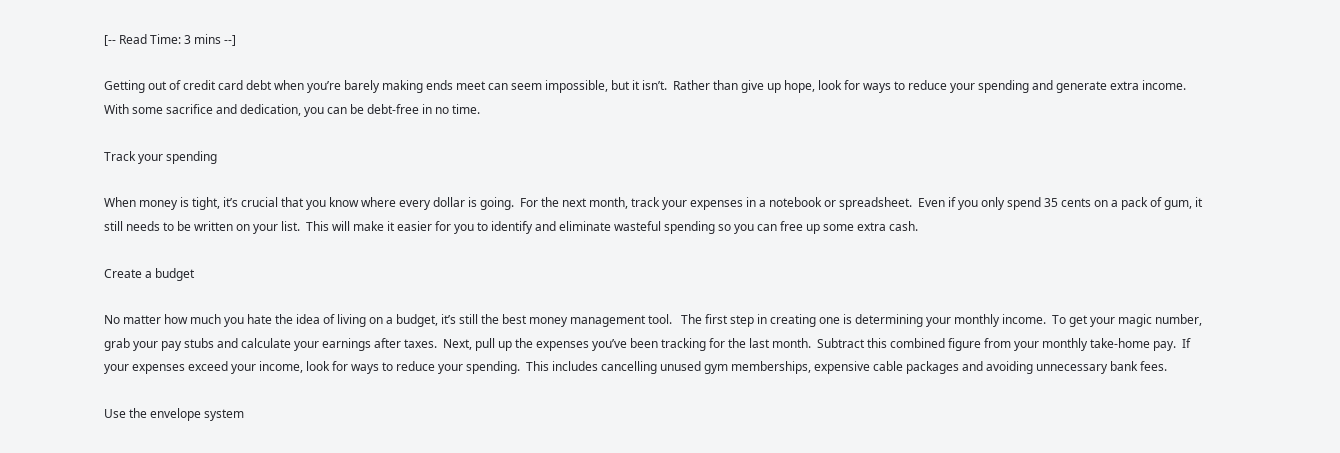[-- Read Time: 3 mins --]

Getting out of credit card debt when you’re barely making ends meet can seem impossible, but it isn’t.  Rather than give up hope, look for ways to reduce your spending and generate extra income.  With some sacrifice and dedication, you can be debt-free in no time.

Track your spending

When money is tight, it’s crucial that you know where every dollar is going.  For the next month, track your expenses in a notebook or spreadsheet.  Even if you only spend 35 cents on a pack of gum, it still needs to be written on your list.  This will make it easier for you to identify and eliminate wasteful spending so you can free up some extra cash.

Create a budget

No matter how much you hate the idea of living on a budget, it’s still the best money management tool.   The first step in creating one is determining your monthly income.  To get your magic number, grab your pay stubs and calculate your earnings after taxes.  Next, pull up the expenses you’ve been tracking for the last month.  Subtract this combined figure from your monthly take-home pay.  If your expenses exceed your income, look for ways to reduce your spending.  This includes cancelling unused gym memberships, expensive cable packages and avoiding unnecessary bank fees.

Use the envelope system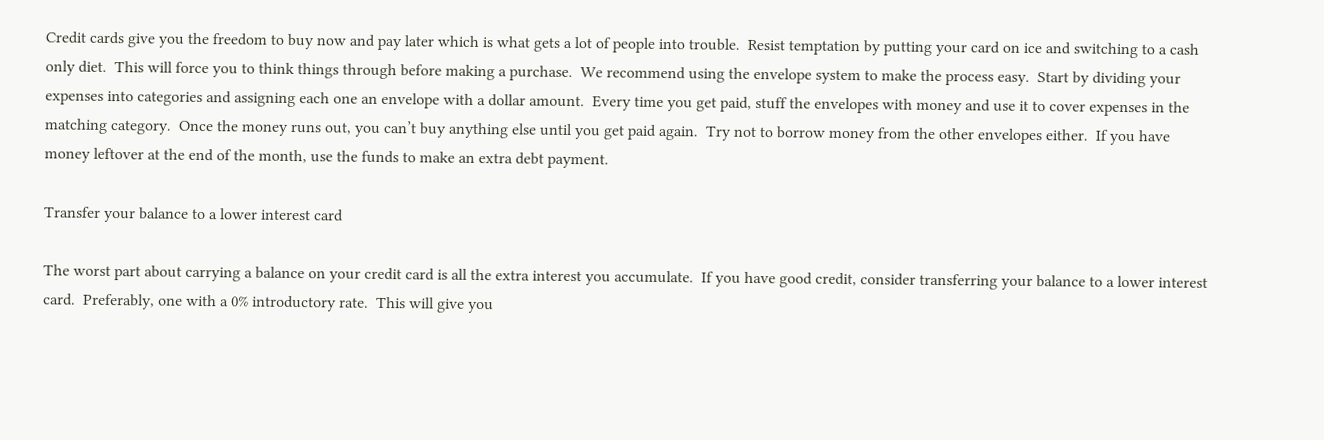Credit cards give you the freedom to buy now and pay later which is what gets a lot of people into trouble.  Resist temptation by putting your card on ice and switching to a cash only diet.  This will force you to think things through before making a purchase.  We recommend using the envelope system to make the process easy.  Start by dividing your expenses into categories and assigning each one an envelope with a dollar amount.  Every time you get paid, stuff the envelopes with money and use it to cover expenses in the matching category.  Once the money runs out, you can’t buy anything else until you get paid again.  Try not to borrow money from the other envelopes either.  If you have money leftover at the end of the month, use the funds to make an extra debt payment.

Transfer your balance to a lower interest card

The worst part about carrying a balance on your credit card is all the extra interest you accumulate.  If you have good credit, consider transferring your balance to a lower interest card.  Preferably, one with a 0% introductory rate.  This will give you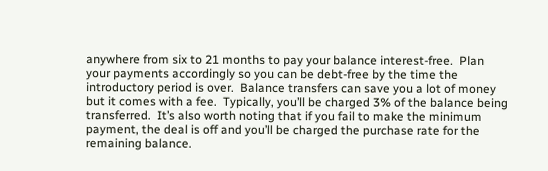anywhere from six to 21 months to pay your balance interest-free.  Plan your payments accordingly so you can be debt-free by the time the introductory period is over.  Balance transfers can save you a lot of money but it comes with a fee.  Typically, you’ll be charged 3% of the balance being transferred.  It’s also worth noting that if you fail to make the minimum payment, the deal is off and you’ll be charged the purchase rate for the remaining balance.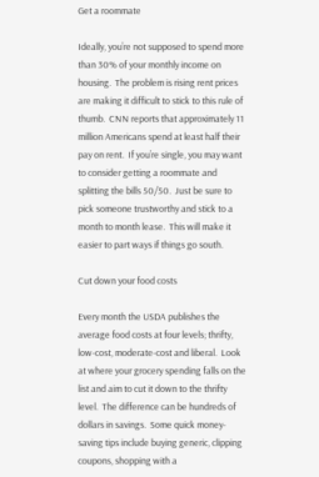Get a roommate

Ideally, you’re not supposed to spend more than 30% of your monthly income on housing.  The problem is rising rent prices are making it difficult to stick to this rule of thumb.  CNN reports that approximately 11 million Americans spend at least half their pay on rent.  If you’re single, you may want to consider getting a roommate and splitting the bills 50/50.  Just be sure to pick someone trustworthy and stick to a month to month lease.  This will make it easier to part ways if things go south.

Cut down your food costs

Every month the USDA publishes the average food costs at four levels; thrifty, low-cost, moderate-cost and liberal.  Look at where your grocery spending falls on the list and aim to cut it down to the thrifty level.  The difference can be hundreds of dollars in savings.  Some quick money-saving tips include buying generic, clipping coupons, shopping with a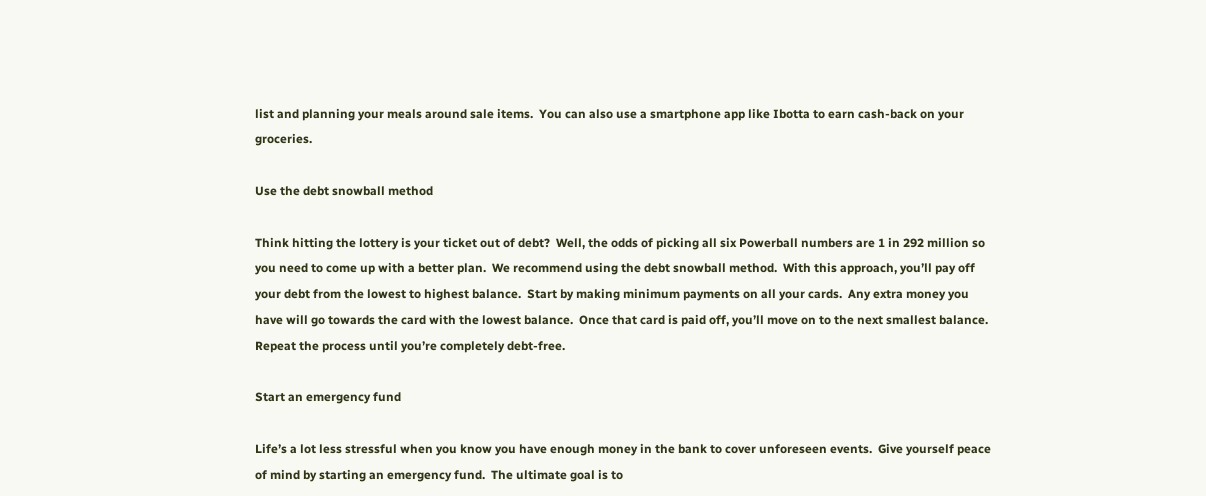list and planning your meals around sale items.  You can also use a smartphone app like Ibotta to earn cash-back on your groceries.

Use the debt snowball method

Think hitting the lottery is your ticket out of debt?  Well, the odds of picking all six Powerball numbers are 1 in 292 million so you need to come up with a better plan.  We recommend using the debt snowball method.  With this approach, you’ll pay off your debt from the lowest to highest balance.  Start by making minimum payments on all your cards.  Any extra money you have will go towards the card with the lowest balance.  Once that card is paid off, you’ll move on to the next smallest balance.  Repeat the process until you’re completely debt-free.

Start an emergency fund

Life’s a lot less stressful when you know you have enough money in the bank to cover unforeseen events.  Give yourself peace of mind by starting an emergency fund.  The ultimate goal is to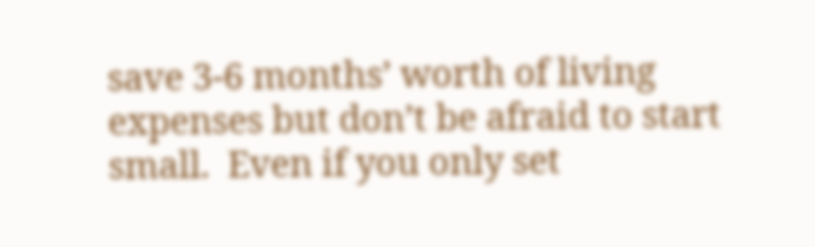save 3-6 months’ worth of living expenses but don’t be afraid to start small.  Even if you only set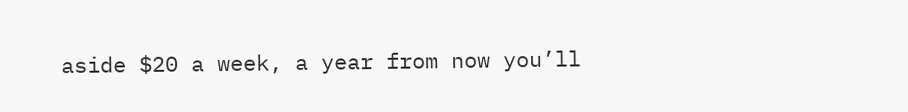aside $20 a week, a year from now you’ll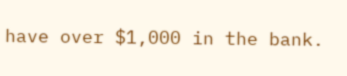have over $1,000 in the bank.